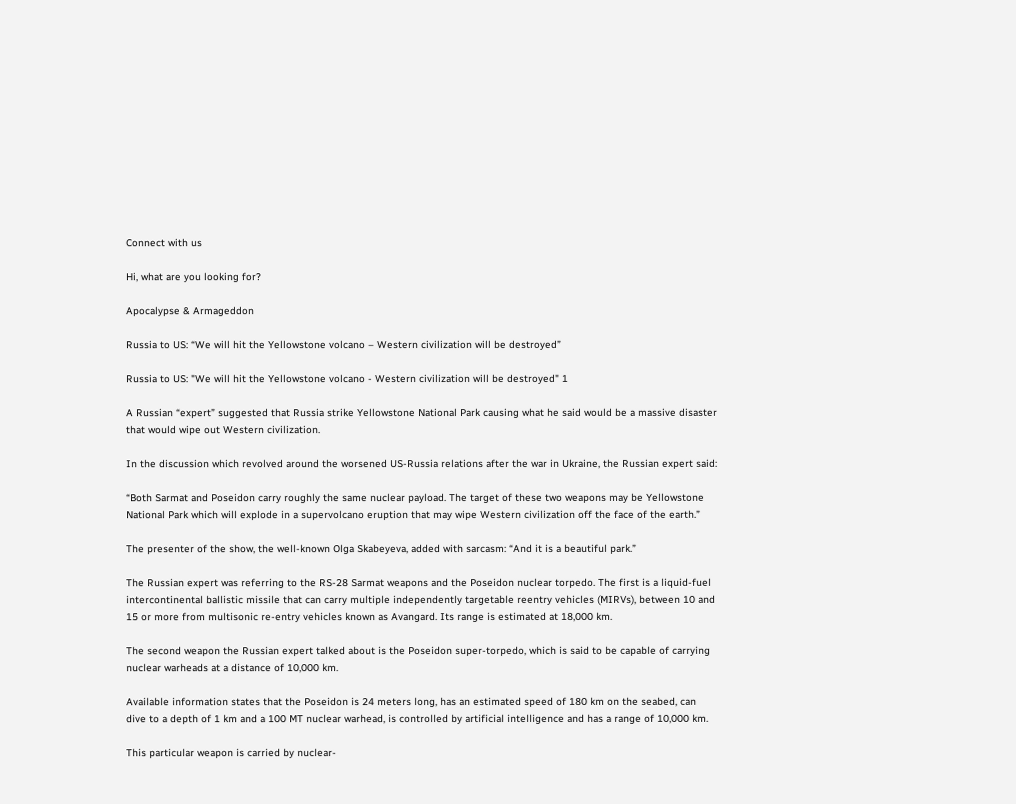Connect with us

Hi, what are you looking for?

Apocalypse & Armageddon

Russia to US: “We will hit the Yellowstone volcano – Western civilization will be destroyed”

Russia to US: "We will hit the Yellowstone volcano - Western civilization will be destroyed" 1

A Russian “expert” suggested that Russia strike Yellowstone National Park causing what he said would be a massive disaster that would wipe out Western civilization.

In the discussion which revolved around the worsened US-Russia relations after the war in Ukraine, the Russian expert said:

“Both Sarmat and Poseidon carry roughly the same nuclear payload. The target of these two weapons may be Yellowstone National Park which will explode in a supervolcano eruption that may wipe Western civilization off the face of the earth.”

The presenter of the show, the well-known Olga Skabeyeva, added with sarcasm: “And it is a beautiful park.”

The Russian expert was referring to the RS-28 Sarmat weapons and the Poseidon nuclear torpedo. The first is a liquid-fuel intercontinental ballistic missile that can carry multiple independently targetable reentry vehicles (MIRVs), between 10 and 15 or more from multisonic re-entry vehicles known as Avangard. Its range is estimated at 18,000 km.

The second weapon the Russian expert talked about is the Poseidon super-torpedo, which is said to be capable of carrying nuclear warheads at a distance of 10,000 km.

Available information states that the Poseidon is 24 meters long, has an estimated speed of 180 km on the seabed, can dive to a depth of 1 km and a 100 MT nuclear warhead, is controlled by artificial intelligence and has a range of 10,000 km.

This particular weapon is carried by nuclear-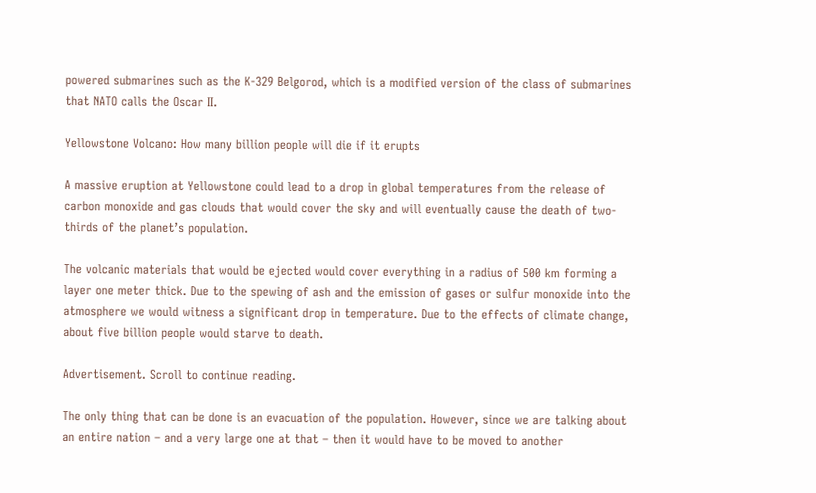powered submarines such as the K-329 Belgorod, which is a modified version of the class of submarines that NATO calls the Oscar II.

Yellowstone Volcano: How many billion people will die if it erupts

A massive eruption at Yellowstone could lead to a drop in global temperatures from the release of carbon monoxide and gas clouds that would cover the sky and will eventually cause the death of two-thirds of the planet’s population.

The volcanic materials that would be ejected would cover everything in a radius of 500 km forming a layer one meter thick. Due to the spewing of ash and the emission of gases or sulfur monoxide into the atmosphere we would witness a significant drop in temperature. Due to the effects of climate change, about five billion people would starve to death.

Advertisement. Scroll to continue reading.

The only thing that can be done is an evacuation of the population. However, since we are talking about an entire nation – and a very large one at that – then it would have to be moved to another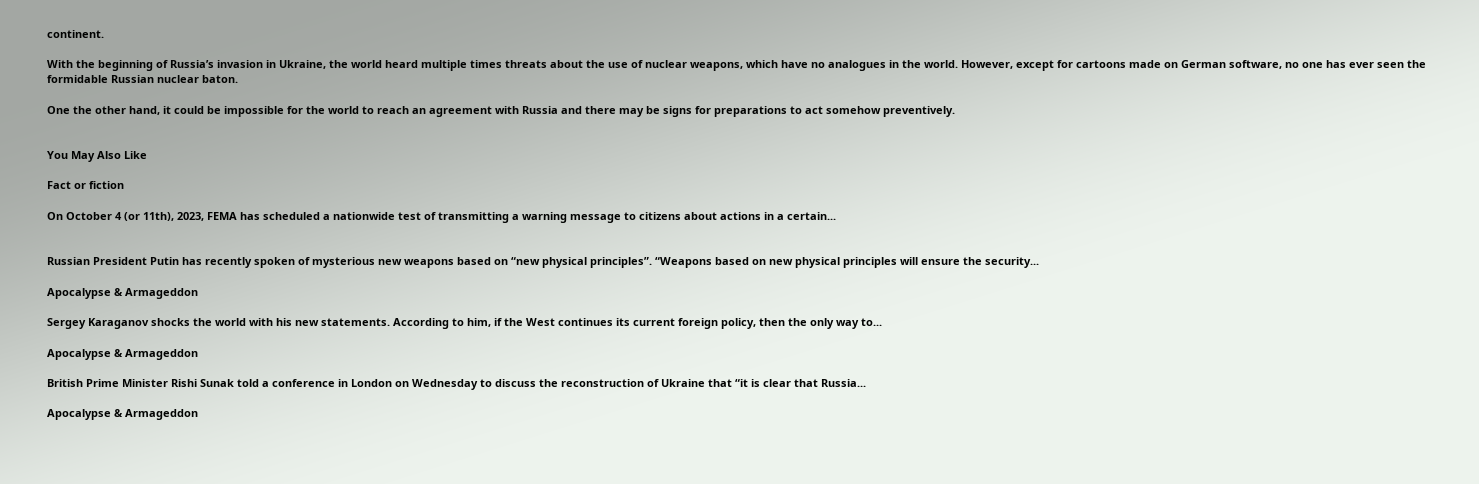continent.

With the beginning of Russia’s invasion in Ukraine, the world heard multiple times threats about the use of nuclear weapons, which have no analogues in the world. However, except for cartoons made on German software, no one has ever seen the formidable Russian nuclear baton.

One the other hand, it could be impossible for the world to reach an agreement with Russia and there may be signs for preparations to act somehow preventively.


You May Also Like

Fact or fiction

On October 4 (or 11th), 2023, FEMA has scheduled a nationwide test of transmitting a warning message to citizens about actions in a certain...


Russian President Putin has recently spoken of mysterious new weapons based on “new physical principles”. “Weapons based on new physical principles will ensure the security...

Apocalypse & Armageddon

Sergey Karaganov shocks the world with his new statements. According to him, if the West continues its current foreign policy, then the only way to...

Apocalypse & Armageddon

British Prime Minister Rishi Sunak told a conference in London on Wednesday to discuss the reconstruction of Ukraine that “it is clear that Russia...

Apocalypse & Armageddon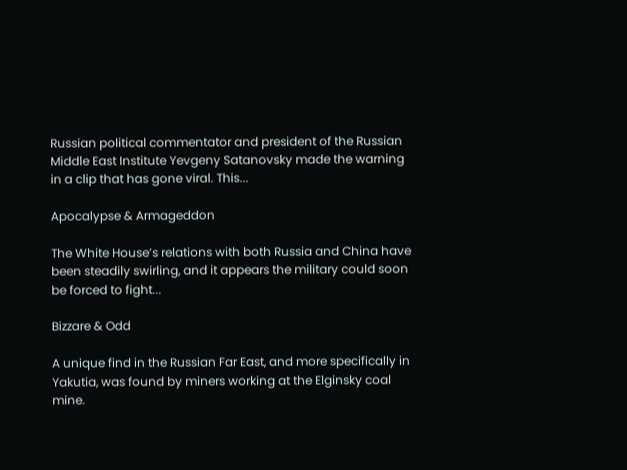Russian political commentator and president of the Russian Middle East Institute Yevgeny Satanovsky made the warning in a clip that has gone viral. This...

Apocalypse & Armageddon

The White House’s relations with both Russia and China have been steadily swirling, and it appears the military could soon be forced to fight...

Bizzare & Odd

A unique find in the Russian Far East, and more specifically in Yakutia, was found by miners working at the Elginsky coal mine.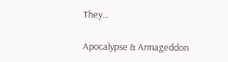They...

Apocalypse & Armageddon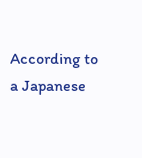According to a Japanese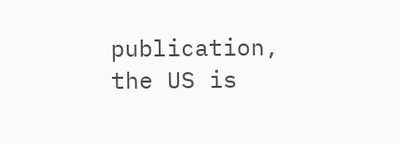publication, the US is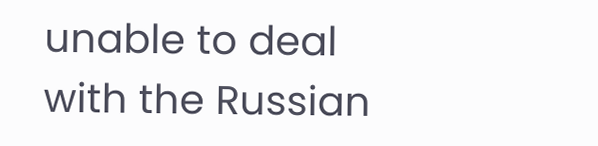unable to deal with the Russian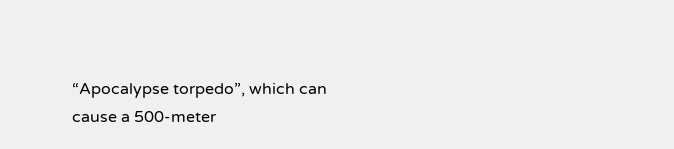“Apocalypse torpedo”, which can cause a 500-meter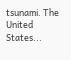tsunami. The United States...